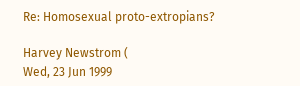Re: Homosexual proto-extropians?

Harvey Newstrom (
Wed, 23 Jun 1999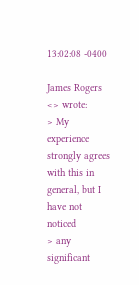13:02:08 -0400

James Rogers <> wrote:
> My experience strongly agrees with this in general, but I have not noticed
> any significant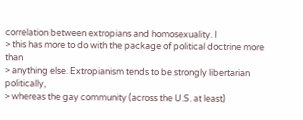correlation between extropians and homosexuality. I
> this has more to do with the package of political doctrine more than
> anything else. Extropianism tends to be strongly libertarian politically,
> whereas the gay community (across the U.S. at least)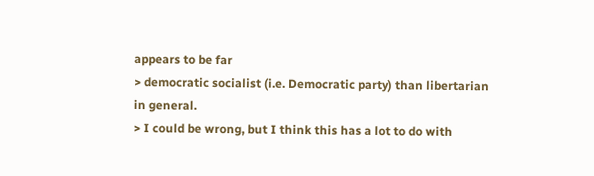appears to be far
> democratic socialist (i.e. Democratic party) than libertarian in general.
> I could be wrong, but I think this has a lot to do with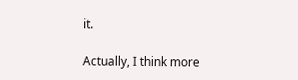it.

Actually, I think more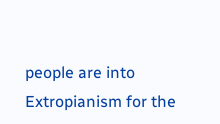people are into Extropianism for the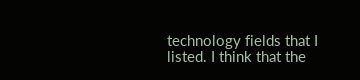technology fields that I listed. I think that the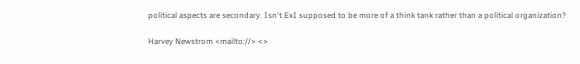political aspects are secondary. Isn't ExI supposed to be more of a think tank rather than a political organization?

Harvey Newstrom <mailto://> <>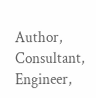Author, Consultant, Engineer,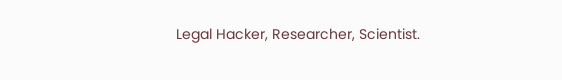Legal Hacker, Researcher, Scientist.